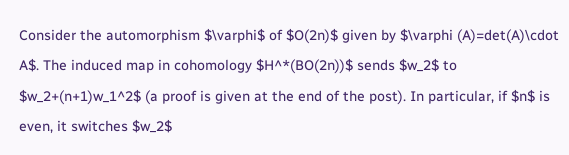Consider the automorphism $\varphi$ of $O(2n)$ given by $\varphi (A)=det(A)\cdot A$. The induced map in cohomology $H^*(BO(2n))$ sends $w_2$ to $w_2+(n+1)w_1^2$ (a proof is given at the end of the post). In particular, if $n$ is even, it switches $w_2$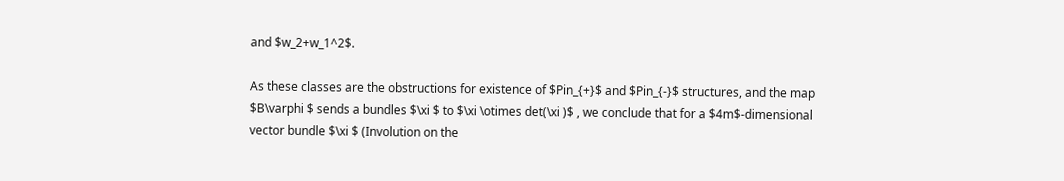and $w_2+w_1^2$.

As these classes are the obstructions for existence of $Pin_{+}$ and $Pin_{-}$ structures, and the map $B\varphi $ sends a bundles $\xi $ to $\xi \otimes det(\xi )$ , we conclude that for a $4m$-dimensional vector bundle $\xi $ (Involution on the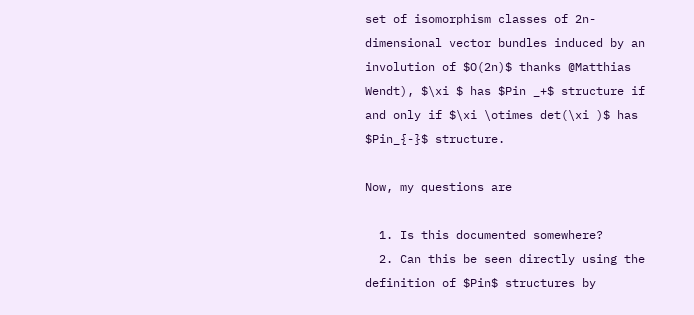set of isomorphism classes of 2n-dimensional vector bundles induced by an involution of $O(2n)$ thanks @Matthias Wendt), $\xi $ has $Pin _+$ structure if and only if $\xi \otimes det(\xi )$ has $Pin_{-}$ structure.

Now, my questions are

  1. Is this documented somewhere?
  2. Can this be seen directly using the definition of $Pin$ structures by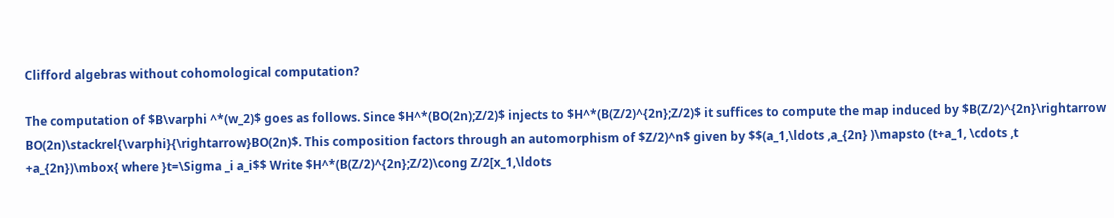Clifford algebras without cohomological computation?

The computation of $B\varphi ^*(w_2)$ goes as follows. Since $H^*(BO(2n);Z/2)$ injects to $H^*(B(Z/2)^{2n};Z/2)$ it suffices to compute the map induced by $B(Z/2)^{2n}\rightarrow BO(2n)\stackrel{\varphi}{\rightarrow}BO(2n)$. This composition factors through an automorphism of $Z/2)^n$ given by $$(a_1,\ldots ,a_{2n} )\mapsto (t+a_1, \cdots ,t +a_{2n})\mbox{ where }t=\Sigma _i a_i$$ Write $H^*(B(Z/2)^{2n};Z/2)\cong Z/2[x_1,\ldots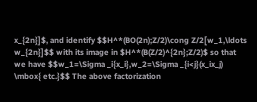x_{2n}]$, and identify $$H^*(BO(2n);Z/2)\cong Z/2[w_1,\ldots w_{2n}]$$ with its image in $H^*(B(Z/2)^{2n};Z/2)$ so that we have $$w_1=\Sigma _i{x_i},w_2=\Sigma _{i<j}(x_ix_j) \mbox{ etc.}$$ The above factorization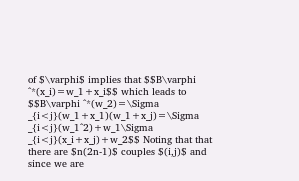of $\varphi$ implies that $$B\varphi ^*(x_i)=w_1+x_i$$ which leads to $$B\varphi ^*(w_2)=\Sigma _{i<j}(w_1+x_1)(w_1+x_j)=\Sigma _{i<j}(w_1^2)+w_1\Sigma _{i<j}(x_i+x_j)+w_2$$ Noting that that there are $n(2n-1)$ couples $(i,j)$ and since we are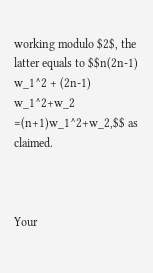working modulo $2$, the latter equals to $$n(2n-1) w_1^2 + (2n-1) w_1^2+w_2 =(n+1)w_1^2+w_2,$$ as claimed.



Your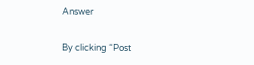Answer

By clicking “Post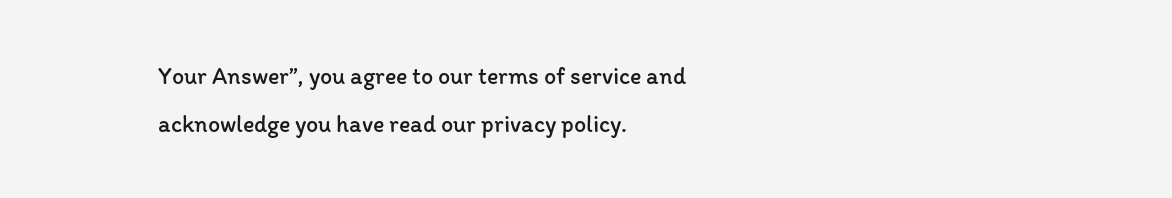Your Answer”, you agree to our terms of service and acknowledge you have read our privacy policy.